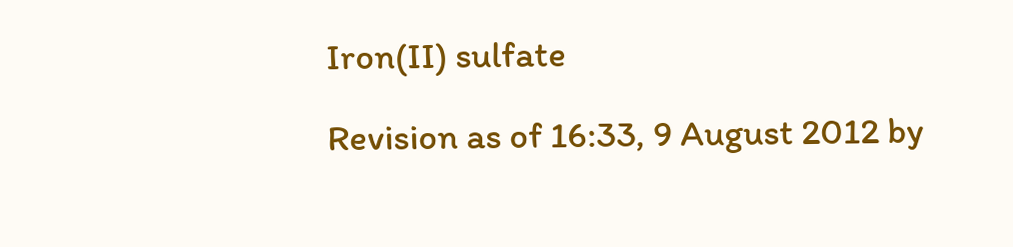Iron(II) sulfate

Revision as of 16:33, 9 August 2012 by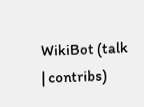WikiBot (talk | contribs)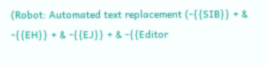(Robot: Automated text replacement (-{{SIB}} + & -{{EH}} + & -{{EJ}} + & -{{Editor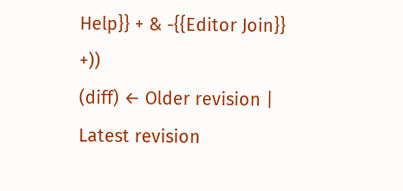Help}} + & -{{Editor Join}} +))
(diff) ← Older revision | Latest revision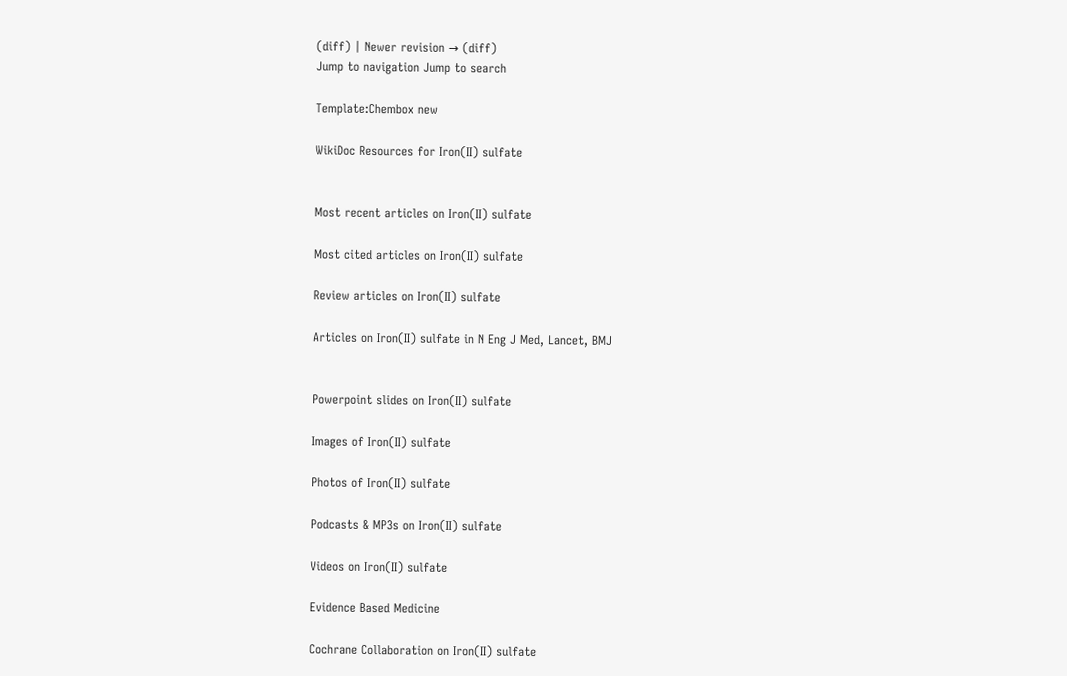(diff) | Newer revision → (diff)
Jump to navigation Jump to search

Template:Chembox new

WikiDoc Resources for Iron(II) sulfate


Most recent articles on Iron(II) sulfate

Most cited articles on Iron(II) sulfate

Review articles on Iron(II) sulfate

Articles on Iron(II) sulfate in N Eng J Med, Lancet, BMJ


Powerpoint slides on Iron(II) sulfate

Images of Iron(II) sulfate

Photos of Iron(II) sulfate

Podcasts & MP3s on Iron(II) sulfate

Videos on Iron(II) sulfate

Evidence Based Medicine

Cochrane Collaboration on Iron(II) sulfate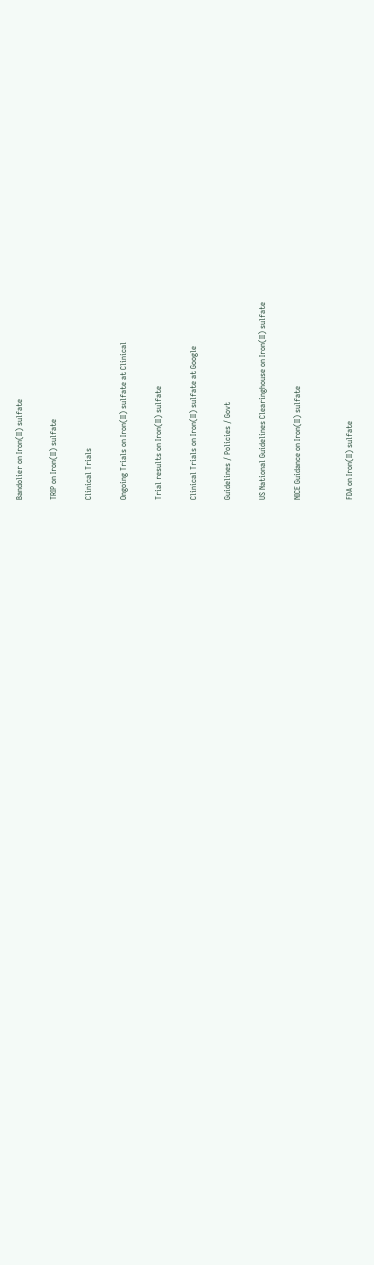Bandolier on Iron(II) sulfate

TRIP on Iron(II) sulfate

Clinical Trials

Ongoing Trials on Iron(II) sulfate at Clinical

Trial results on Iron(II) sulfate

Clinical Trials on Iron(II) sulfate at Google

Guidelines / Policies / Govt

US National Guidelines Clearinghouse on Iron(II) sulfate

NICE Guidance on Iron(II) sulfate


FDA on Iron(II) sulfate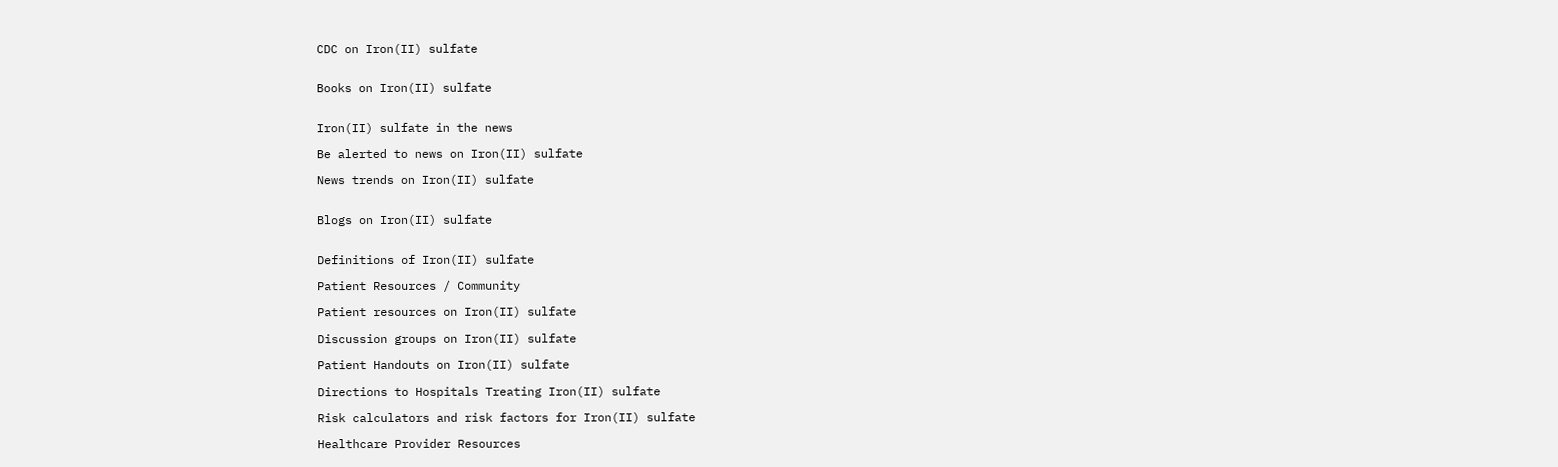CDC on Iron(II) sulfate


Books on Iron(II) sulfate


Iron(II) sulfate in the news

Be alerted to news on Iron(II) sulfate

News trends on Iron(II) sulfate


Blogs on Iron(II) sulfate


Definitions of Iron(II) sulfate

Patient Resources / Community

Patient resources on Iron(II) sulfate

Discussion groups on Iron(II) sulfate

Patient Handouts on Iron(II) sulfate

Directions to Hospitals Treating Iron(II) sulfate

Risk calculators and risk factors for Iron(II) sulfate

Healthcare Provider Resources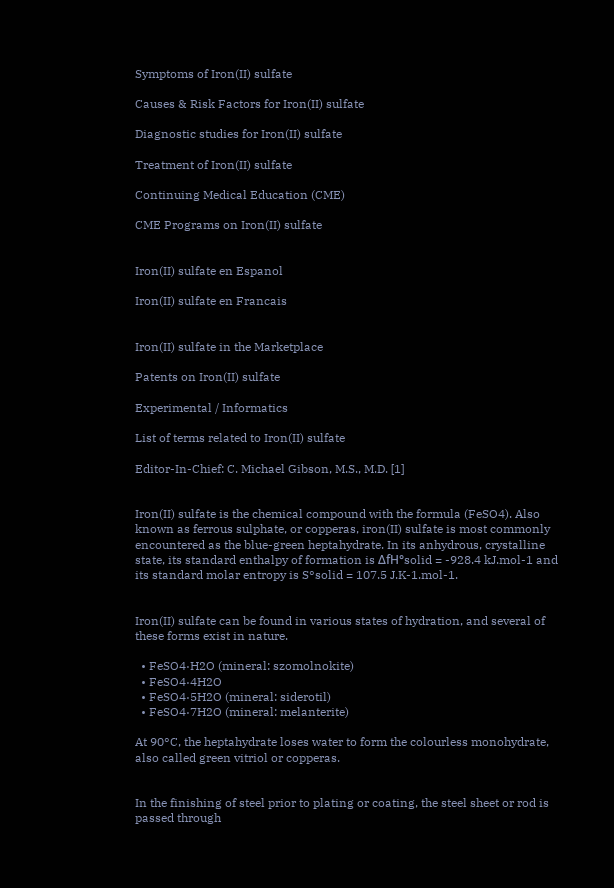Symptoms of Iron(II) sulfate

Causes & Risk Factors for Iron(II) sulfate

Diagnostic studies for Iron(II) sulfate

Treatment of Iron(II) sulfate

Continuing Medical Education (CME)

CME Programs on Iron(II) sulfate


Iron(II) sulfate en Espanol

Iron(II) sulfate en Francais


Iron(II) sulfate in the Marketplace

Patents on Iron(II) sulfate

Experimental / Informatics

List of terms related to Iron(II) sulfate

Editor-In-Chief: C. Michael Gibson, M.S., M.D. [1]


Iron(II) sulfate is the chemical compound with the formula (FeSO4). Also known as ferrous sulphate, or copperas, iron(II) sulfate is most commonly encountered as the blue-green heptahydrate. In its anhydrous, crystalline state, its standard enthalpy of formation is ΔfH°solid = -928.4 kJ.mol-1 and its standard molar entropy is S°solid = 107.5 J.K-1.mol-1.


Iron(II) sulfate can be found in various states of hydration, and several of these forms exist in nature.

  • FeSO4·H2O (mineral: szomolnokite)
  • FeSO4·4H2O
  • FeSO4·5H2O (mineral: siderotil)
  • FeSO4·7H2O (mineral: melanterite)

At 90°C, the heptahydrate loses water to form the colourless monohydrate, also called green vitriol or copperas.


In the finishing of steel prior to plating or coating, the steel sheet or rod is passed through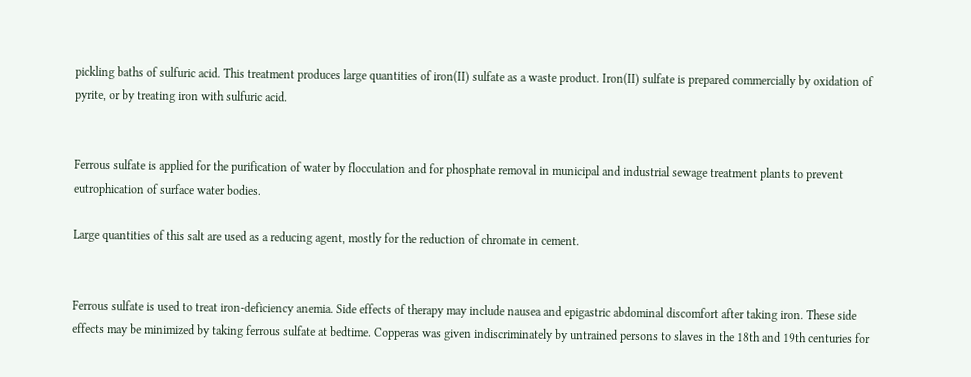pickling baths of sulfuric acid. This treatment produces large quantities of iron(II) sulfate as a waste product. Iron(II) sulfate is prepared commercially by oxidation of pyrite, or by treating iron with sulfuric acid.


Ferrous sulfate is applied for the purification of water by flocculation and for phosphate removal in municipal and industrial sewage treatment plants to prevent eutrophication of surface water bodies.

Large quantities of this salt are used as a reducing agent, mostly for the reduction of chromate in cement.


Ferrous sulfate is used to treat iron-deficiency anemia. Side effects of therapy may include nausea and epigastric abdominal discomfort after taking iron. These side effects may be minimized by taking ferrous sulfate at bedtime. Copperas was given indiscriminately by untrained persons to slaves in the 18th and 19th centuries for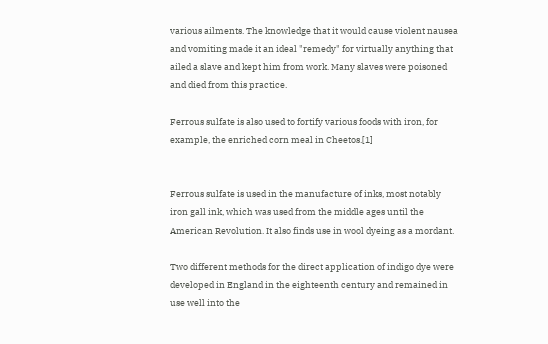various ailments. The knowledge that it would cause violent nausea and vomiting made it an ideal "remedy" for virtually anything that ailed a slave and kept him from work. Many slaves were poisoned and died from this practice.

Ferrous sulfate is also used to fortify various foods with iron, for example, the enriched corn meal in Cheetos.[1]


Ferrous sulfate is used in the manufacture of inks, most notably iron gall ink, which was used from the middle ages until the American Revolution. It also finds use in wool dyeing as a mordant.

Two different methods for the direct application of indigo dye were developed in England in the eighteenth century and remained in use well into the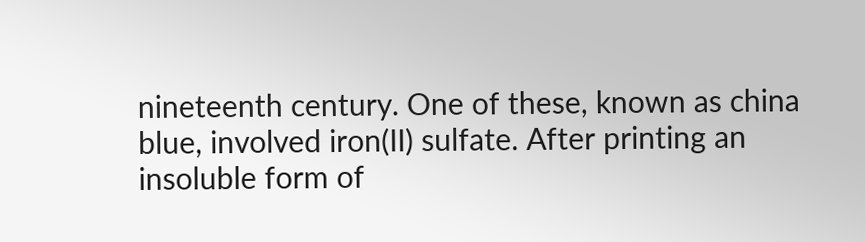nineteenth century. One of these, known as china blue, involved iron(II) sulfate. After printing an insoluble form of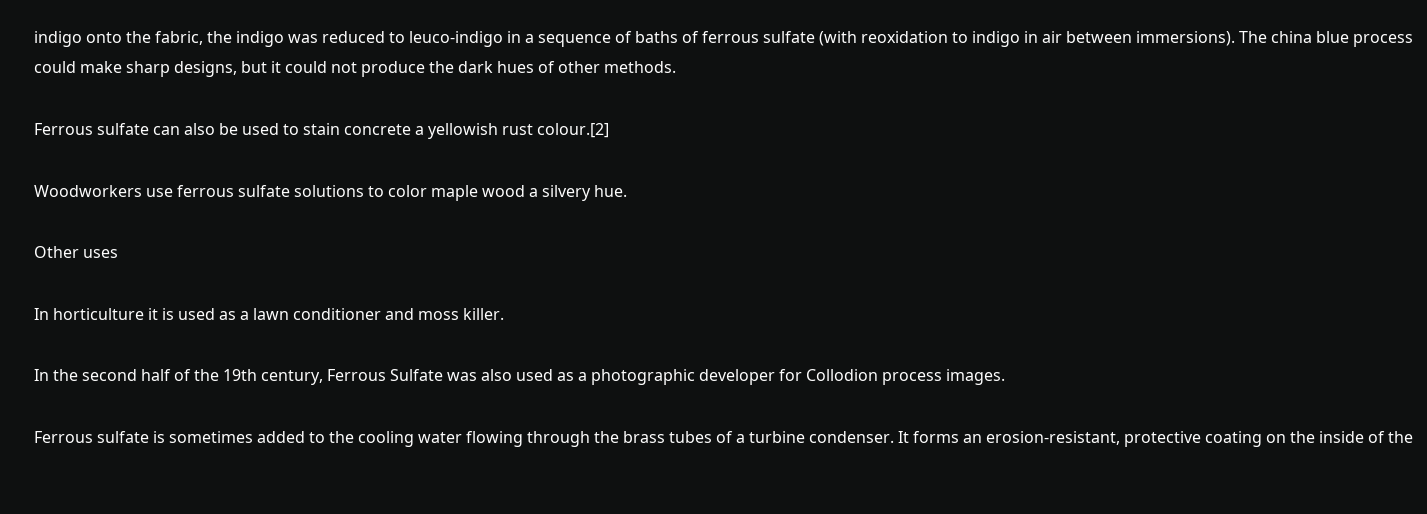indigo onto the fabric, the indigo was reduced to leuco-indigo in a sequence of baths of ferrous sulfate (with reoxidation to indigo in air between immersions). The china blue process could make sharp designs, but it could not produce the dark hues of other methods.

Ferrous sulfate can also be used to stain concrete a yellowish rust colour.[2]

Woodworkers use ferrous sulfate solutions to color maple wood a silvery hue.

Other uses

In horticulture it is used as a lawn conditioner and moss killer.

In the second half of the 19th century, Ferrous Sulfate was also used as a photographic developer for Collodion process images.

Ferrous sulfate is sometimes added to the cooling water flowing through the brass tubes of a turbine condenser. It forms an erosion-resistant, protective coating on the inside of the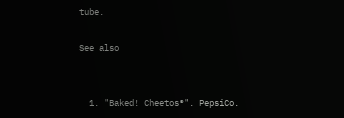tube.

See also


  1. "Baked! Cheetos®". PepsiCo.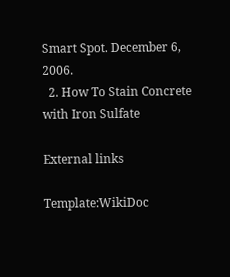Smart Spot. December 6, 2006.
  2. How To Stain Concrete with Iron Sulfate

External links

Template:WikiDoc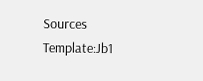Sources Template:Jb1